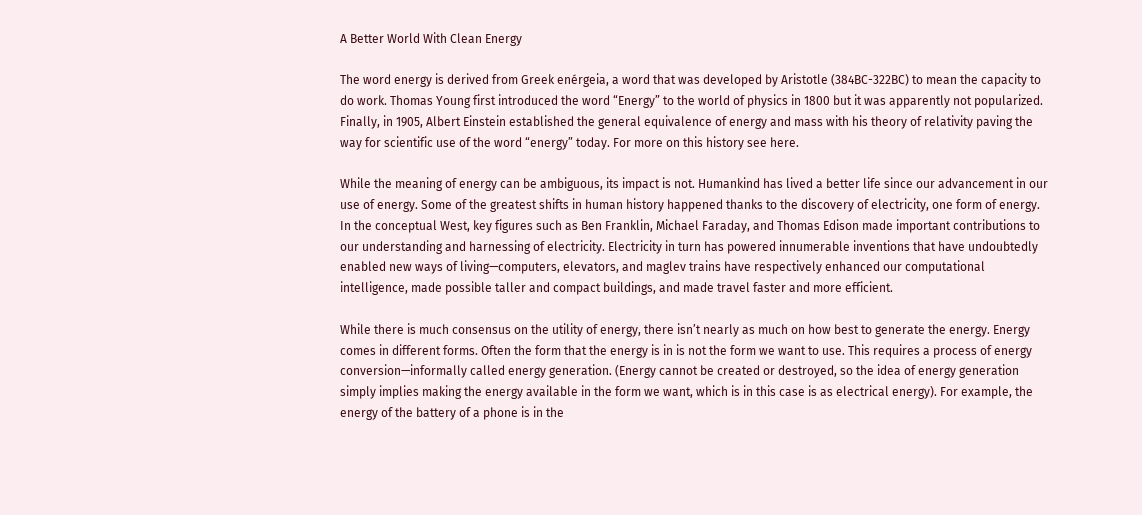A Better World With Clean Energy

The word energy is derived from Greek enérgeia, a word that was developed by Aristotle (384BC-322BC) to mean the capacity to do work. Thomas Young first introduced the word “Energy” to the world of physics in 1800 but it was apparently not popularized.  Finally, in 1905, Albert Einstein established the general equivalence of energy and mass with his theory of relativity paving the way for scientific use of the word “energy” today. For more on this history see here.

While the meaning of energy can be ambiguous, its impact is not. Humankind has lived a better life since our advancement in our use of energy. Some of the greatest shifts in human history happened thanks to the discovery of electricity, one form of energy. In the conceptual West, key figures such as Ben Franklin, Michael Faraday, and Thomas Edison made important contributions to our understanding and harnessing of electricity. Electricity in turn has powered innumerable inventions that have undoubtedly enabled new ways of living—computers, elevators, and maglev trains have respectively enhanced our computational intelligence, made possible taller and compact buildings, and made travel faster and more efficient.

While there is much consensus on the utility of energy, there isn’t nearly as much on how best to generate the energy. Energy comes in different forms. Often the form that the energy is in is not the form we want to use. This requires a process of energy conversion—informally called energy generation. (Energy cannot be created or destroyed, so the idea of energy generation simply implies making the energy available in the form we want, which is in this case is as electrical energy). For example, the energy of the battery of a phone is in the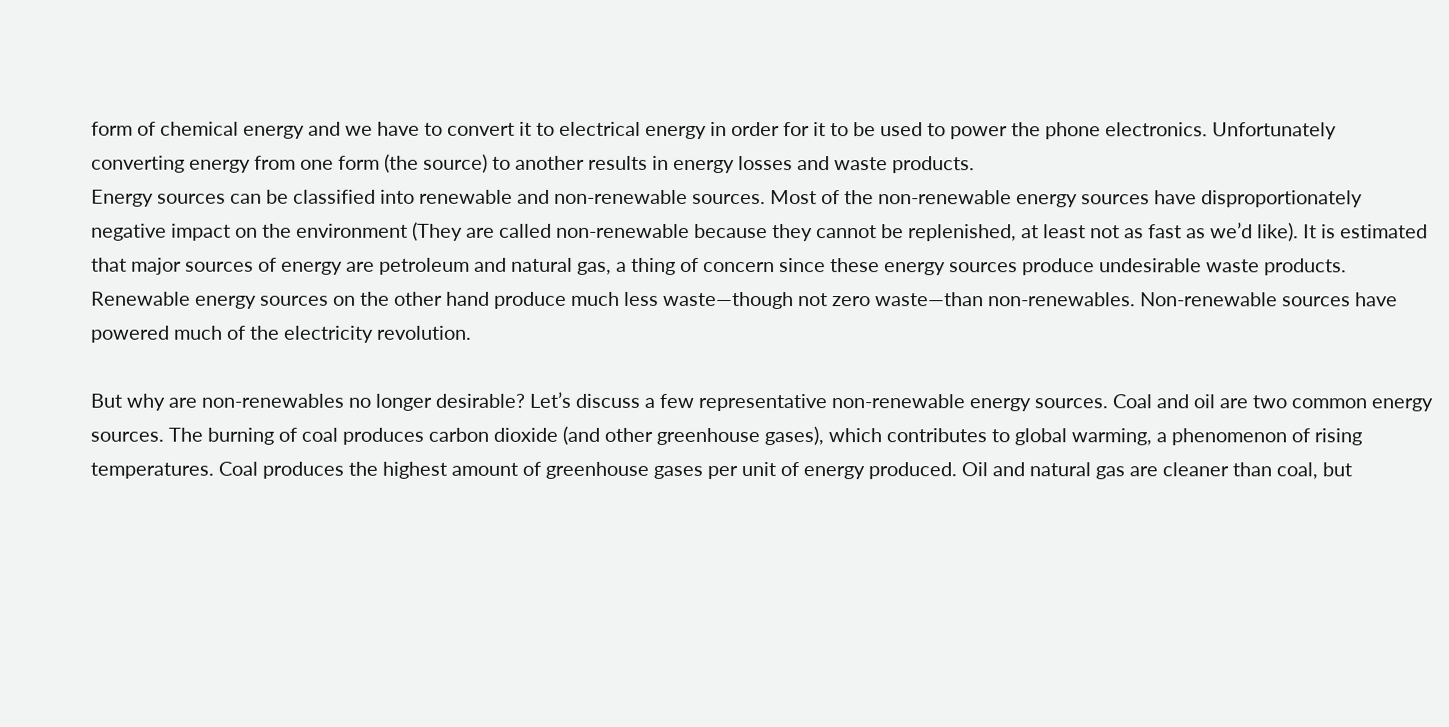form of chemical energy and we have to convert it to electrical energy in order for it to be used to power the phone electronics. Unfortunately converting energy from one form (the source) to another results in energy losses and waste products.
Energy sources can be classified into renewable and non-renewable sources. Most of the non-renewable energy sources have disproportionately negative impact on the environment (They are called non-renewable because they cannot be replenished, at least not as fast as we’d like). It is estimated that major sources of energy are petroleum and natural gas, a thing of concern since these energy sources produce undesirable waste products. Renewable energy sources on the other hand produce much less waste—though not zero waste—than non-renewables. Non-renewable sources have powered much of the electricity revolution.

But why are non-renewables no longer desirable? Let’s discuss a few representative non-renewable energy sources. Coal and oil are two common energy sources. The burning of coal produces carbon dioxide (and other greenhouse gases), which contributes to global warming, a phenomenon of rising temperatures. Coal produces the highest amount of greenhouse gases per unit of energy produced. Oil and natural gas are cleaner than coal, but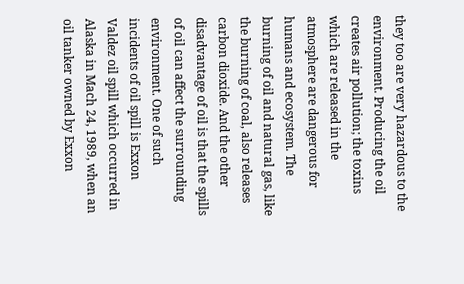they too are very hazardous to the environment. Producing the oil creates air pollution; the toxins which are released in the atmosphere are dangerous for humans and ecosystem. The burning of oil and natural gas, like the burning of coal, also releases carbon dioxide. And the other disadvantage of oil is that the spills of oil can affect the surrounding environment. One of such incidents of oil spill is Exxon Valdez oil spill which occurred in Alaska in Mach 24, 1989, when an oil tanker owned by Exxon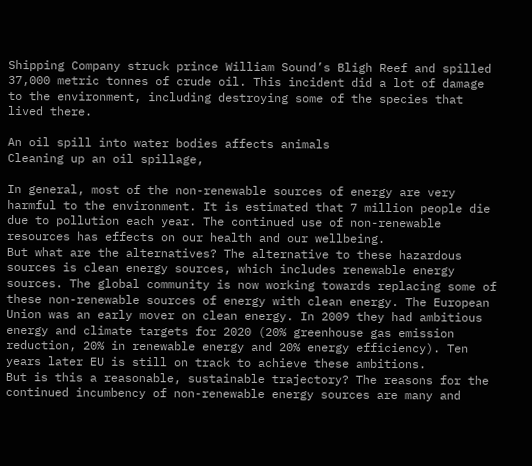Shipping Company struck prince William Sound’s Bligh Reef and spilled 37,000 metric tonnes of crude oil. This incident did a lot of damage to the environment, including destroying some of the species that lived there.

An oil spill into water bodies affects animals
Cleaning up an oil spillage,

In general, most of the non-renewable sources of energy are very harmful to the environment. It is estimated that 7 million people die due to pollution each year. The continued use of non-renewable resources has effects on our health and our wellbeing.
But what are the alternatives? The alternative to these hazardous sources is clean energy sources, which includes renewable energy sources. The global community is now working towards replacing some of these non-renewable sources of energy with clean energy. The European Union was an early mover on clean energy. In 2009 they had ambitious energy and climate targets for 2020 (20% greenhouse gas emission reduction, 20% in renewable energy and 20% energy efficiency). Ten years later EU is still on track to achieve these ambitions.
But is this a reasonable, sustainable trajectory? The reasons for the continued incumbency of non-renewable energy sources are many and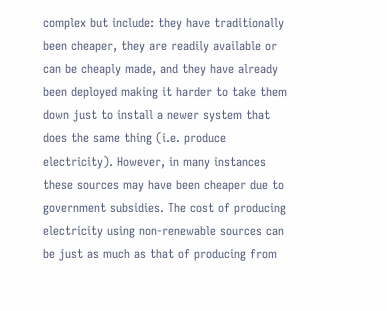complex but include: they have traditionally been cheaper, they are readily available or can be cheaply made, and they have already been deployed making it harder to take them down just to install a newer system that does the same thing (i.e. produce electricity). However, in many instances these sources may have been cheaper due to government subsidies. The cost of producing electricity using non-renewable sources can be just as much as that of producing from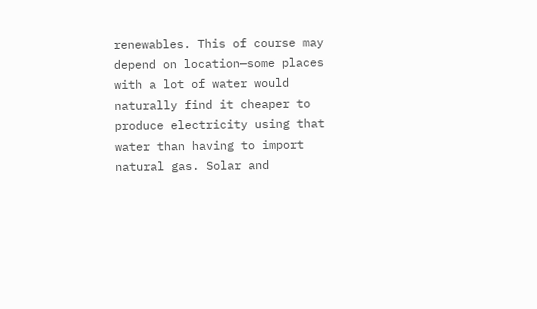renewables. This of course may depend on location—some places with a lot of water would naturally find it cheaper to produce electricity using that water than having to import natural gas. Solar and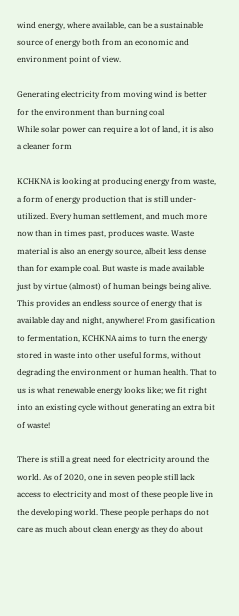wind energy, where available, can be a sustainable source of energy both from an economic and environment point of view.

Generating electricity from moving wind is better for the environment than burning coal
While solar power can require a lot of land, it is also a cleaner form

KCHKNA is looking at producing energy from waste, a form of energy production that is still under-utilized. Every human settlement, and much more now than in times past, produces waste. Waste material is also an energy source, albeit less dense than for example coal. But waste is made available just by virtue (almost) of human beings being alive. This provides an endless source of energy that is available day and night, anywhere! From gasification to fermentation, KCHKNA aims to turn the energy stored in waste into other useful forms, without degrading the environment or human health. That to us is what renewable energy looks like; we fit right into an existing cycle without generating an extra bit of waste!

There is still a great need for electricity around the world. As of 2020, one in seven people still lack access to electricity and most of these people live in the developing world. These people perhaps do not care as much about clean energy as they do about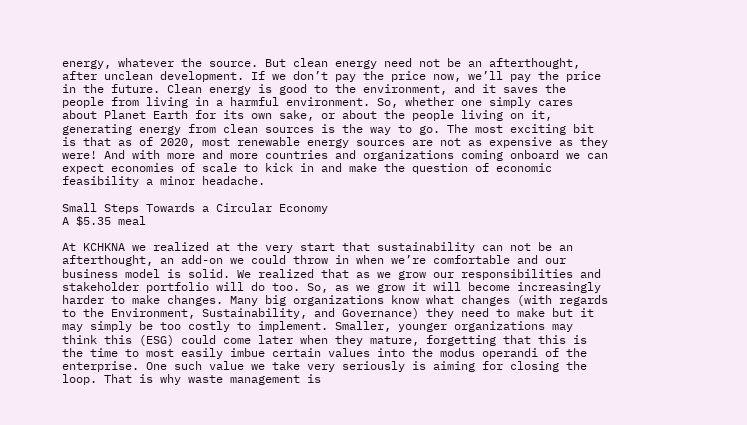energy, whatever the source. But clean energy need not be an afterthought, after unclean development. If we don’t pay the price now, we’ll pay the price in the future. Clean energy is good to the environment, and it saves the people from living in a harmful environment. So, whether one simply cares about Planet Earth for its own sake, or about the people living on it, generating energy from clean sources is the way to go. The most exciting bit is that as of 2020, most renewable energy sources are not as expensive as they were! And with more and more countries and organizations coming onboard we can expect economies of scale to kick in and make the question of economic feasibility a minor headache.

Small Steps Towards a Circular Economy
A $5.35 meal

At KCHKNA we realized at the very start that sustainability can not be an afterthought, an add-on we could throw in when we’re comfortable and our business model is solid. We realized that as we grow our responsibilities and stakeholder portfolio will do too. So, as we grow it will become increasingly harder to make changes. Many big organizations know what changes (with regards to the Environment, Sustainability, and Governance) they need to make but it may simply be too costly to implement. Smaller, younger organizations may think this (ESG) could come later when they mature, forgetting that this is the time to most easily imbue certain values into the modus operandi of the enterprise. One such value we take very seriously is aiming for closing the loop. That is why waste management is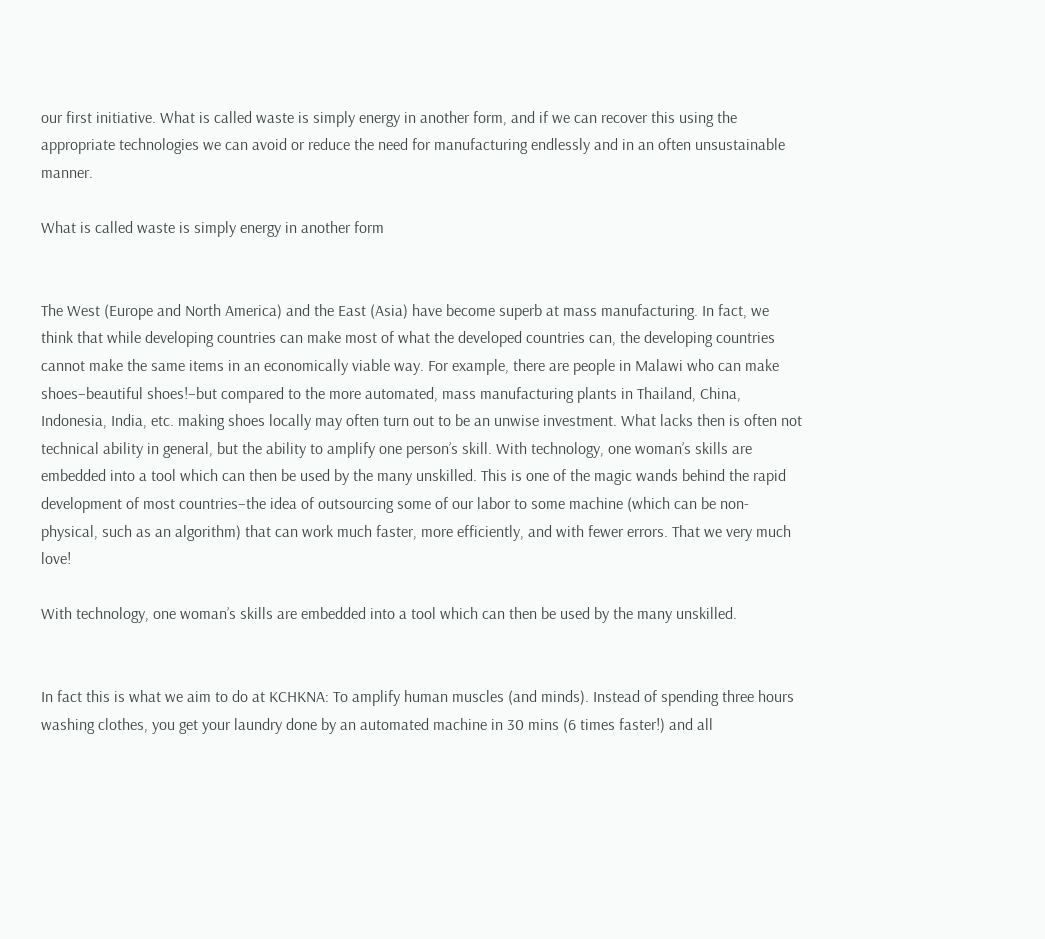our first initiative. What is called waste is simply energy in another form, and if we can recover this using the appropriate technologies we can avoid or reduce the need for manufacturing endlessly and in an often unsustainable manner.

What is called waste is simply energy in another form


The West (Europe and North America) and the East (Asia) have become superb at mass manufacturing. In fact, we think that while developing countries can make most of what the developed countries can, the developing countries cannot make the same items in an economically viable way. For example, there are people in Malawi who can make shoes–beautiful shoes!–but compared to the more automated, mass manufacturing plants in Thailand, China, Indonesia, India, etc. making shoes locally may often turn out to be an unwise investment. What lacks then is often not technical ability in general, but the ability to amplify one person’s skill. With technology, one woman’s skills are embedded into a tool which can then be used by the many unskilled. This is one of the magic wands behind the rapid development of most countries–the idea of outsourcing some of our labor to some machine (which can be non-physical, such as an algorithm) that can work much faster, more efficiently, and with fewer errors. That we very much love!

With technology, one woman’s skills are embedded into a tool which can then be used by the many unskilled.


In fact this is what we aim to do at KCHKNA: To amplify human muscles (and minds). Instead of spending three hours washing clothes, you get your laundry done by an automated machine in 30 mins (6 times faster!) and all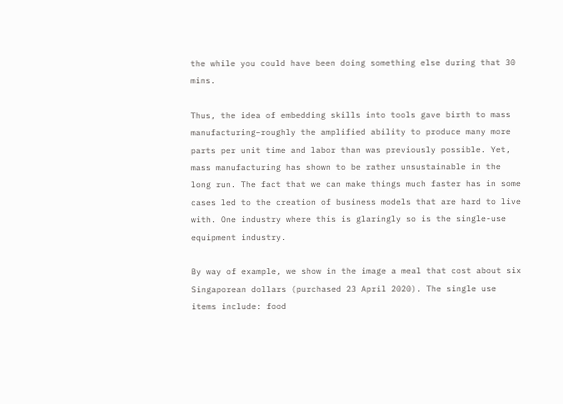the while you could have been doing something else during that 30 mins.

Thus, the idea of embedding skills into tools gave birth to mass manufacturing–roughly the amplified ability to produce many more parts per unit time and labor than was previously possible. Yet, mass manufacturing has shown to be rather unsustainable in the long run. The fact that we can make things much faster has in some cases led to the creation of business models that are hard to live with. One industry where this is glaringly so is the single-use equipment industry.

By way of example, we show in the image a meal that cost about six Singaporean dollars (purchased 23 April 2020). The single use items include: food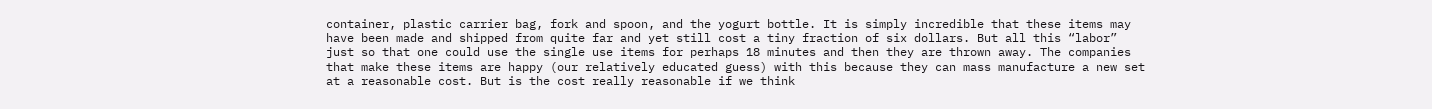container, plastic carrier bag, fork and spoon, and the yogurt bottle. It is simply incredible that these items may have been made and shipped from quite far and yet still cost a tiny fraction of six dollars. But all this “labor” just so that one could use the single use items for perhaps 18 minutes and then they are thrown away. The companies that make these items are happy (our relatively educated guess) with this because they can mass manufacture a new set at a reasonable cost. But is the cost really reasonable if we think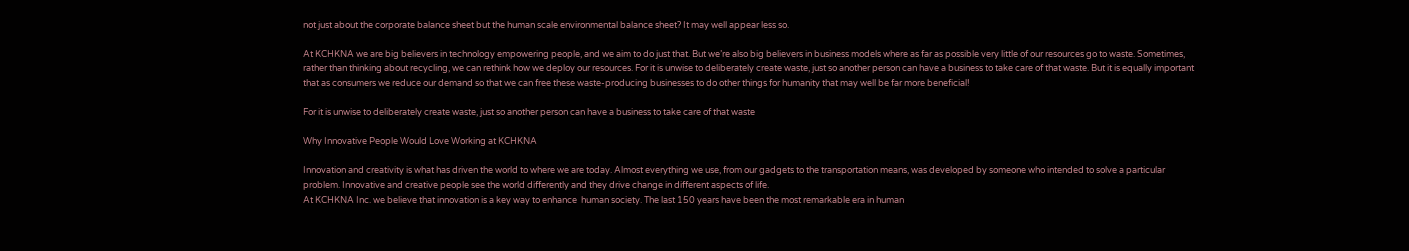not just about the corporate balance sheet but the human scale environmental balance sheet? It may well appear less so.

At KCHKNA we are big believers in technology empowering people, and we aim to do just that. But we’re also big believers in business models where as far as possible very little of our resources go to waste. Sometimes, rather than thinking about recycling, we can rethink how we deploy our resources. For it is unwise to deliberately create waste, just so another person can have a business to take care of that waste. But it is equally important that as consumers we reduce our demand so that we can free these waste-producing businesses to do other things for humanity that may well be far more beneficial!

For it is unwise to deliberately create waste, just so another person can have a business to take care of that waste

Why Innovative People Would Love Working at KCHKNA

Innovation and creativity is what has driven the world to where we are today. Almost everything we use, from our gadgets to the transportation means, was developed by someone who intended to solve a particular problem. Innovative and creative people see the world differently and they drive change in different aspects of life.
At KCHKNA Inc. we believe that innovation is a key way to enhance  human society. The last 150 years have been the most remarkable era in human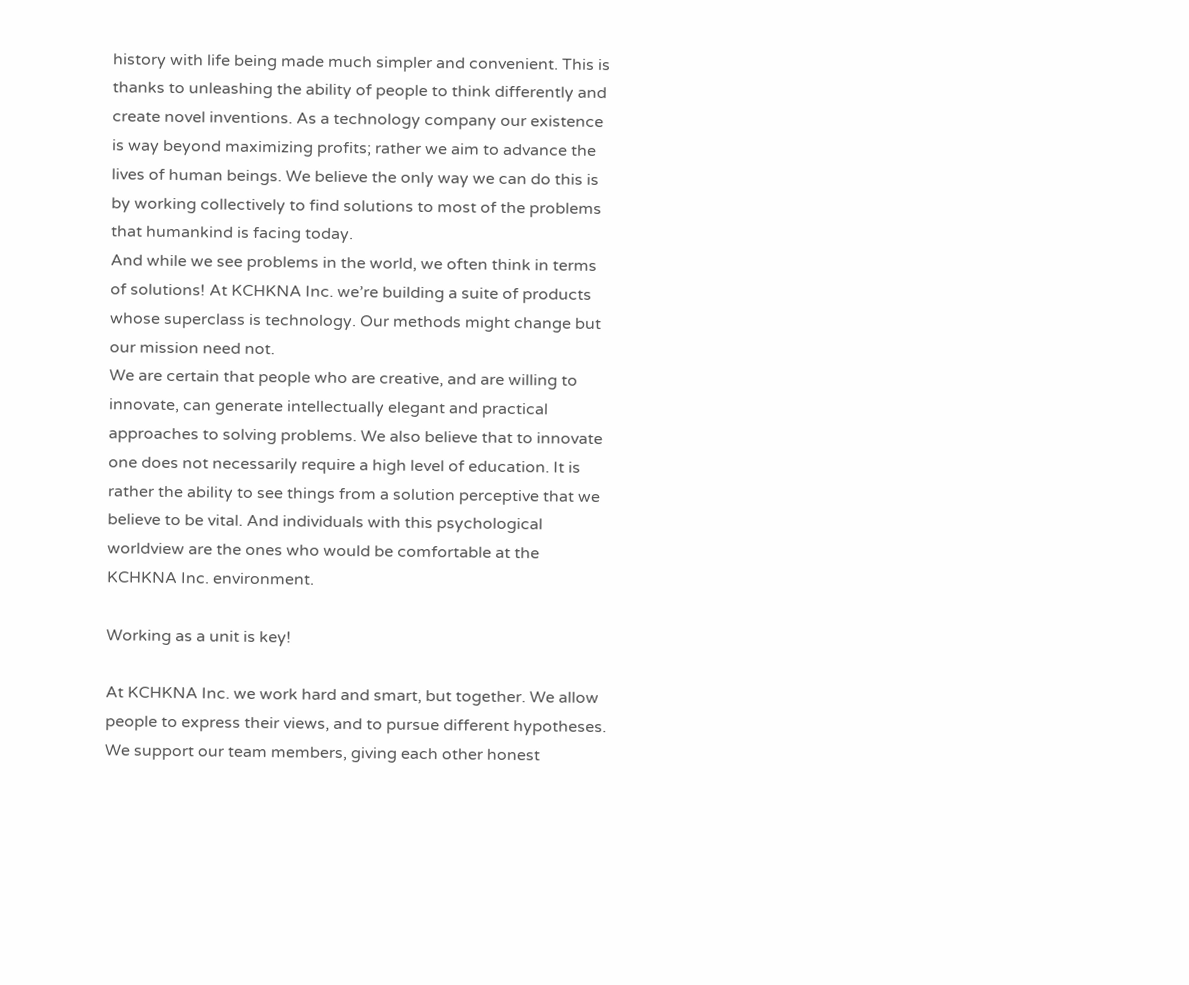history with life being made much simpler and convenient. This is thanks to unleashing the ability of people to think differently and create novel inventions. As a technology company our existence is way beyond maximizing profits; rather we aim to advance the lives of human beings. We believe the only way we can do this is by working collectively to find solutions to most of the problems that humankind is facing today.
And while we see problems in the world, we often think in terms of solutions! At KCHKNA Inc. we’re building a suite of products whose superclass is technology. Our methods might change but our mission need not.
We are certain that people who are creative, and are willing to innovate, can generate intellectually elegant and practical approaches to solving problems. We also believe that to innovate one does not necessarily require a high level of education. It is rather the ability to see things from a solution perceptive that we believe to be vital. And individuals with this psychological worldview are the ones who would be comfortable at the KCHKNA Inc. environment.

Working as a unit is key!

At KCHKNA Inc. we work hard and smart, but together. We allow people to express their views, and to pursue different hypotheses. We support our team members, giving each other honest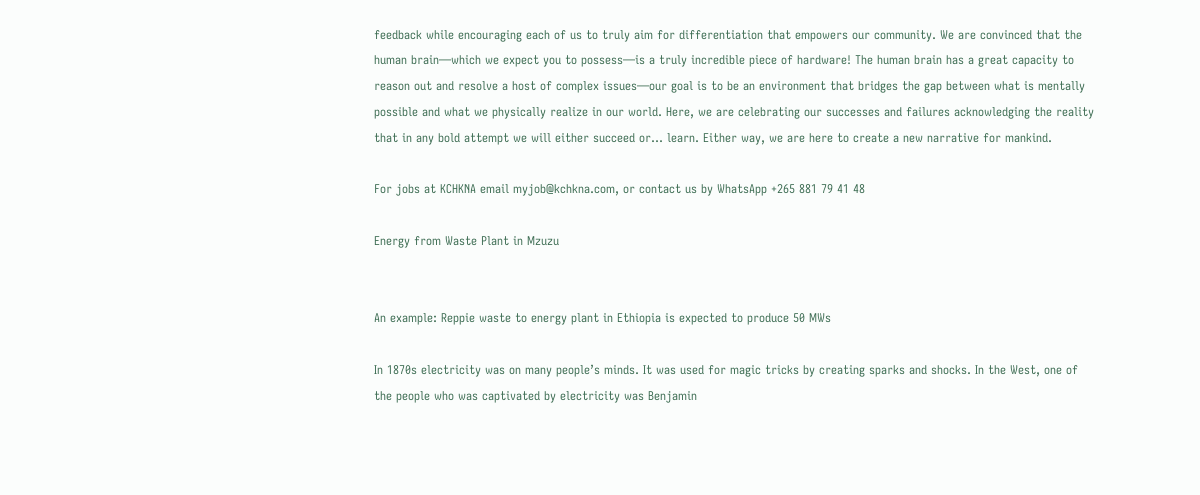feedback while encouraging each of us to truly aim for differentiation that empowers our community. We are convinced that the human brain—which we expect you to possess—is a truly incredible piece of hardware! The human brain has a great capacity to reason out and resolve a host of complex issues—our goal is to be an environment that bridges the gap between what is mentally possible and what we physically realize in our world. Here, we are celebrating our successes and failures acknowledging the reality that in any bold attempt we will either succeed or… learn. Either way, we are here to create a new narrative for mankind.

For jobs at KCHKNA email myjob@kchkna.com, or contact us by WhatsApp +265 881 79 41 48

Energy from Waste Plant in Mzuzu


An example: Reppie waste to energy plant in Ethiopia is expected to produce 50 MWs

In 1870s electricity was on many people’s minds. It was used for magic tricks by creating sparks and shocks. In the West, one of the people who was captivated by electricity was Benjamin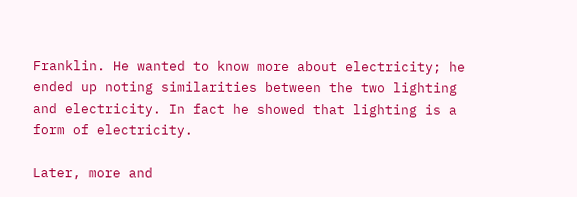Franklin. He wanted to know more about electricity; he ended up noting similarities between the two lighting and electricity. In fact he showed that lighting is a form of electricity.

Later, more and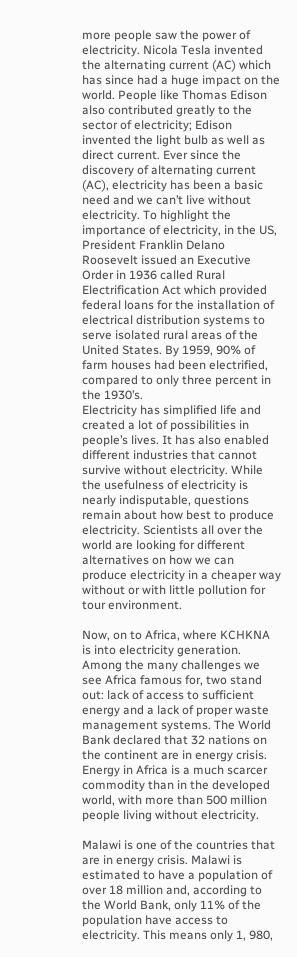more people saw the power of electricity. Nicola Tesla invented the alternating current (AC) which has since had a huge impact on the world. People like Thomas Edison also contributed greatly to the sector of electricity; Edison invented the light bulb as well as direct current. Ever since the discovery of alternating current (AC), electricity has been a basic need and we can’t live without electricity. To highlight the importance of electricity, in the US, President Franklin Delano Roosevelt issued an Executive Order in 1936 called Rural Electrification Act which provided federal loans for the installation of electrical distribution systems to serve isolated rural areas of the United States. By 1959, 90% of farm houses had been electrified, compared to only three percent in the 1930’s.
Electricity has simplified life and created a lot of possibilities in people’s lives. It has also enabled different industries that cannot survive without electricity. While the usefulness of electricity is nearly indisputable, questions remain about how best to produce electricity. Scientists all over the world are looking for different alternatives on how we can produce electricity in a cheaper way without or with little pollution for tour environment.

Now, on to Africa, where KCHKNA is into electricity generation. Among the many challenges we see Africa famous for, two stand out: lack of access to sufficient energy and a lack of proper waste management systems. The World Bank declared that 32 nations on the continent are in energy crisis. Energy in Africa is a much scarcer commodity than in the developed world, with more than 500 million people living without electricity.

Malawi is one of the countries that are in energy crisis. Malawi is estimated to have a population of over 18 million and, according to the World Bank, only 11% of the population have access to electricity. This means only 1, 980,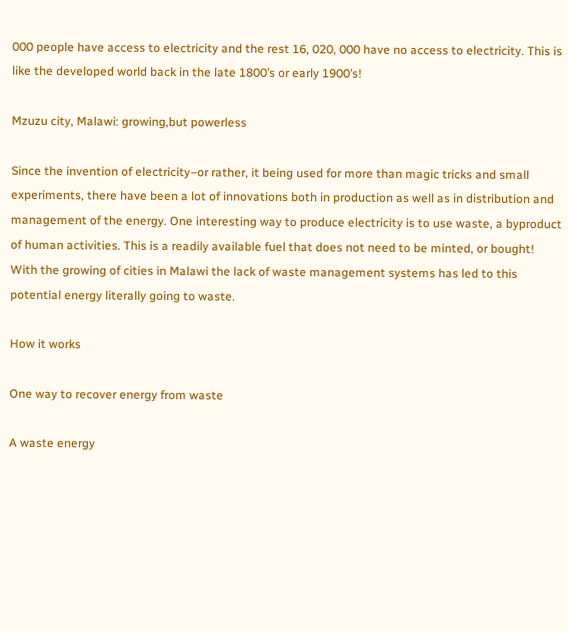000 people have access to electricity and the rest 16, 020, 000 have no access to electricity. This is like the developed world back in the late 1800’s or early 1900’s!

Mzuzu city, Malawi: growing,but powerless

Since the invention of electricity–or rather, it being used for more than magic tricks and small experiments, there have been a lot of innovations both in production as well as in distribution and management of the energy. One interesting way to produce electricity is to use waste, a byproduct of human activities. This is a readily available fuel that does not need to be minted, or bought! With the growing of cities in Malawi the lack of waste management systems has led to this potential energy literally going to waste.

How it works

One way to recover energy from waste

A waste energy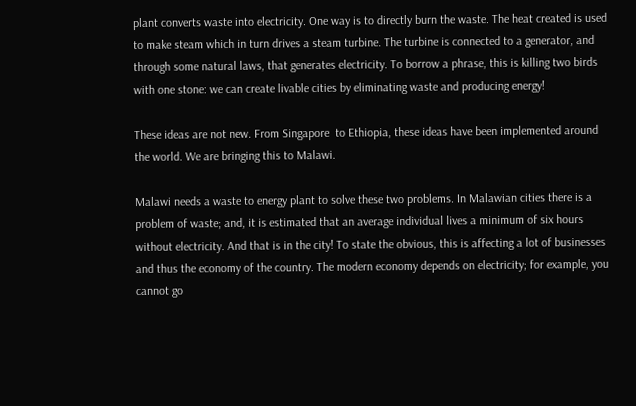plant converts waste into electricity. One way is to directly burn the waste. The heat created is used to make steam which in turn drives a steam turbine. The turbine is connected to a generator, and through some natural laws, that generates electricity. To borrow a phrase, this is killing two birds with one stone: we can create livable cities by eliminating waste and producing energy!

These ideas are not new. From Singapore  to Ethiopia, these ideas have been implemented around the world. We are bringing this to Malawi.

Malawi needs a waste to energy plant to solve these two problems. In Malawian cities there is a problem of waste; and, it is estimated that an average individual lives a minimum of six hours without electricity. And that is in the city! To state the obvious, this is affecting a lot of businesses and thus the economy of the country. The modern economy depends on electricity; for example, you cannot go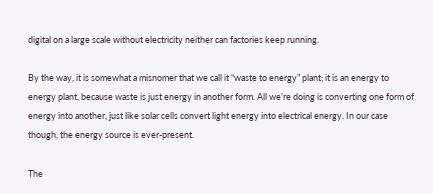digital on a large scale without electricity neither can factories keep running.

By the way, it is somewhat a misnomer that we call it “waste to energy” plant; it is an energy to energy plant, because waste is just energy in another form. All we’re doing is converting one form of energy into another, just like solar cells convert light energy into electrical energy. In our case though, the energy source is ever-present.

The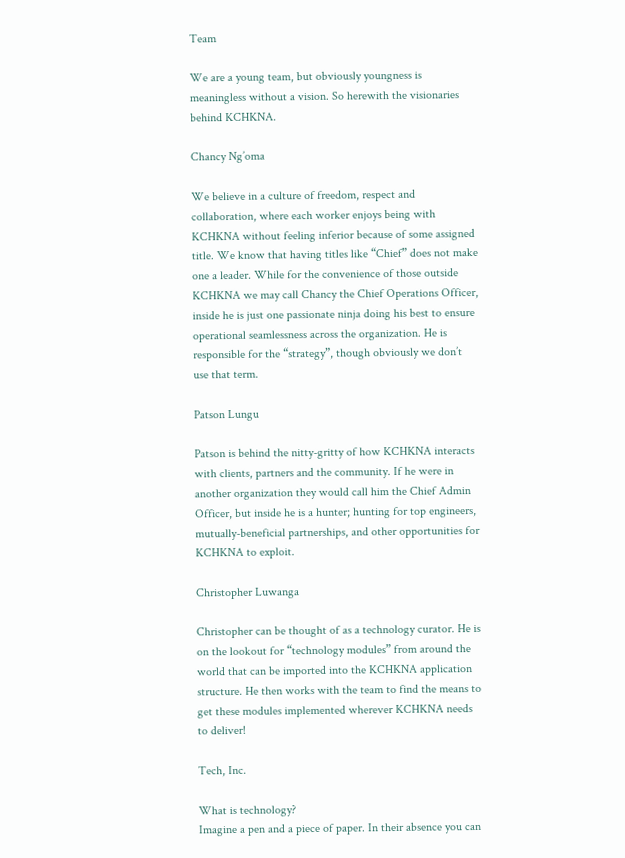Team

We are a young team, but obviously youngness is meaningless without a vision. So herewith the visionaries behind KCHKNA.

Chancy Ng’oma

We believe in a culture of freedom, respect and collaboration, where each worker enjoys being with KCHKNA without feeling inferior because of some assigned title. We know that having titles like “Chief” does not make one a leader. While for the convenience of those outside KCHKNA we may call Chancy the Chief Operations Officer, inside he is just one passionate ninja doing his best to ensure operational seamlessness across the organization. He is responsible for the “strategy”, though obviously we don’t use that term.

Patson Lungu

Patson is behind the nitty-gritty of how KCHKNA interacts with clients, partners and the community. If he were in another organization they would call him the Chief Admin Officer, but inside he is a hunter; hunting for top engineers, mutually-beneficial partnerships, and other opportunities for KCHKNA to exploit.

Christopher Luwanga

Christopher can be thought of as a technology curator. He is on the lookout for “technology modules” from around the world that can be imported into the KCHKNA application structure. He then works with the team to find the means to get these modules implemented wherever KCHKNA needs to deliver!

Tech, Inc.

What is technology?
Imagine a pen and a piece of paper. In their absence you can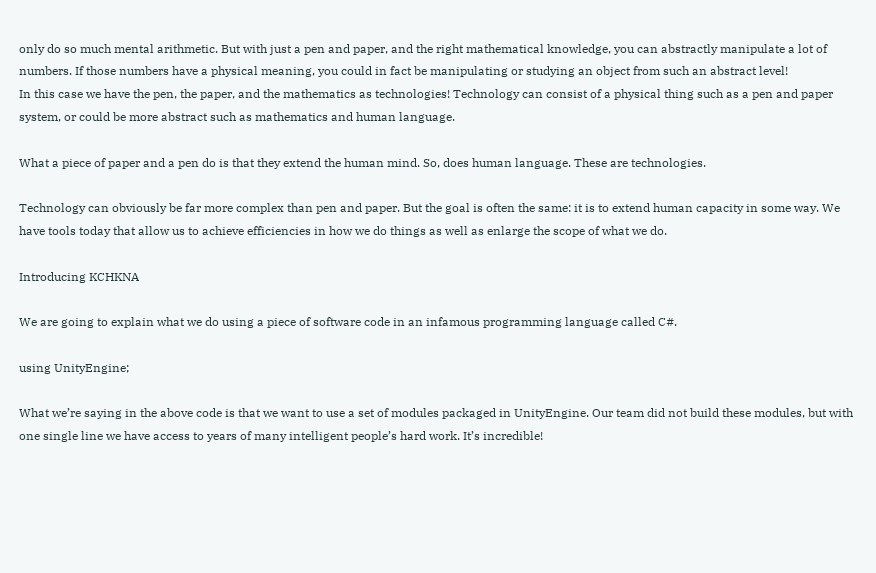only do so much mental arithmetic. But with just a pen and paper, and the right mathematical knowledge, you can abstractly manipulate a lot of numbers. If those numbers have a physical meaning, you could in fact be manipulating or studying an object from such an abstract level!
In this case we have the pen, the paper, and the mathematics as technologies! Technology can consist of a physical thing such as a pen and paper system, or could be more abstract such as mathematics and human language.

What a piece of paper and a pen do is that they extend the human mind. So, does human language. These are technologies.

Technology can obviously be far more complex than pen and paper. But the goal is often the same: it is to extend human capacity in some way. We have tools today that allow us to achieve efficiencies in how we do things as well as enlarge the scope of what we do.

Introducing KCHKNA

We are going to explain what we do using a piece of software code in an infamous programming language called C#.

using UnityEngine;

What we’re saying in the above code is that we want to use a set of modules packaged in UnityEngine. Our team did not build these modules, but with one single line we have access to years of many intelligent people’s hard work. It’s incredible!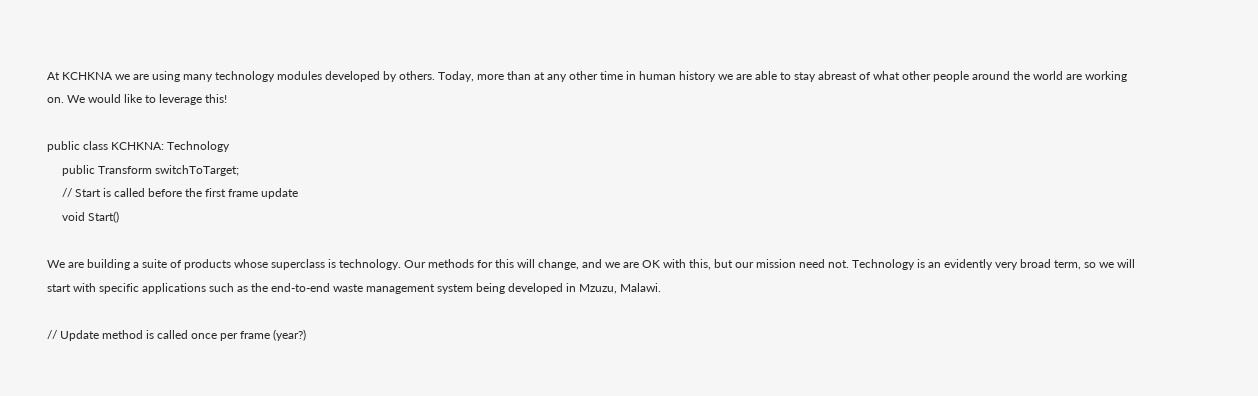At KCHKNA we are using many technology modules developed by others. Today, more than at any other time in human history we are able to stay abreast of what other people around the world are working on. We would like to leverage this!

public class KCHKNA: Technology
     public Transform switchToTarget;
     // Start is called before the first frame update
     void Start()

We are building a suite of products whose superclass is technology. Our methods for this will change, and we are OK with this, but our mission need not. Technology is an evidently very broad term, so we will start with specific applications such as the end-to-end waste management system being developed in Mzuzu, Malawi.

// Update method is called once per frame (year?)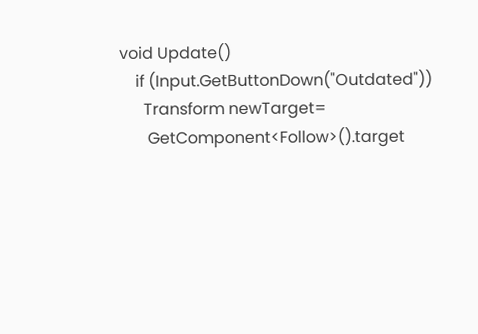void Update()
    if (Input.GetButtonDown("Outdated"))
      Transform newTarget=
       GetComponent<Follow>().target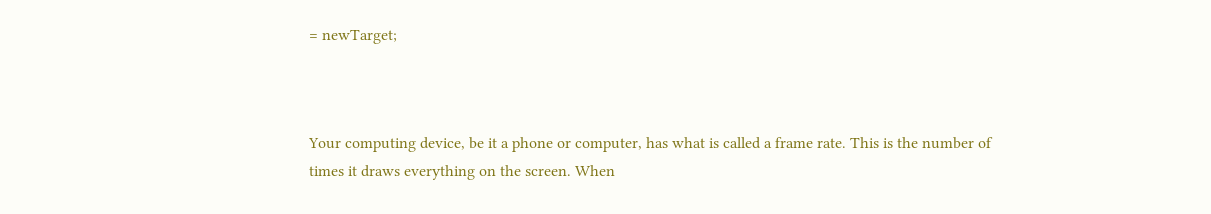= newTarget;



Your computing device, be it a phone or computer, has what is called a frame rate. This is the number of times it draws everything on the screen. When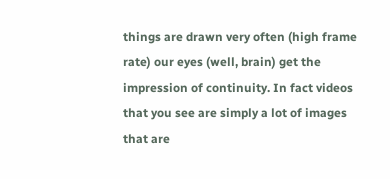things are drawn very often (high frame rate) our eyes (well, brain) get the impression of continuity. In fact videos that you see are simply a lot of images that are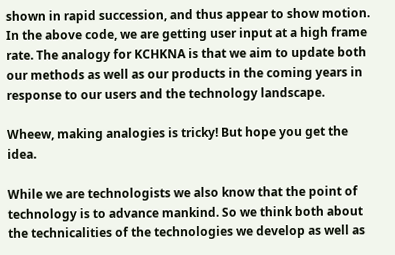shown in rapid succession, and thus appear to show motion.
In the above code, we are getting user input at a high frame rate. The analogy for KCHKNA is that we aim to update both our methods as well as our products in the coming years in response to our users and the technology landscape.

Wheew, making analogies is tricky! But hope you get the idea.

While we are technologists we also know that the point of technology is to advance mankind. So we think both about the technicalities of the technologies we develop as well as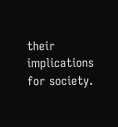their implications for society.